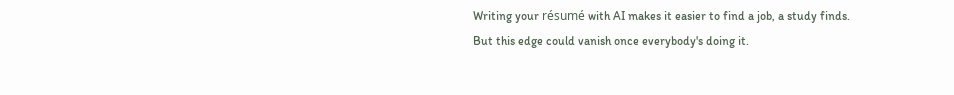Writing your résumé with AI makes it easier to find a job, a study finds. But this edge could vanish once everybody's doing it.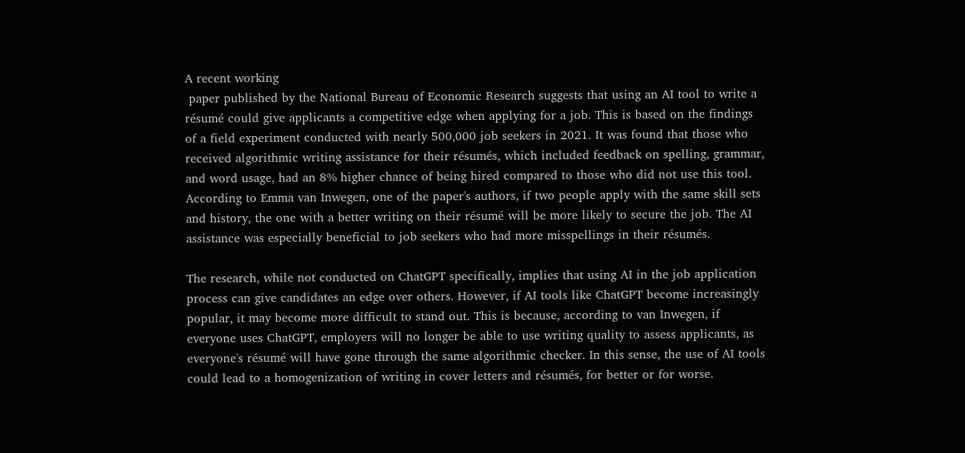A recent working
 paper published by the National Bureau of Economic Research suggests that using an AI tool to write a résumé could give applicants a competitive edge when applying for a job. This is based on the findings of a field experiment conducted with nearly 500,000 job seekers in 2021. It was found that those who received algorithmic writing assistance for their résumés, which included feedback on spelling, grammar, and word usage, had an 8% higher chance of being hired compared to those who did not use this tool. According to Emma van Inwegen, one of the paper's authors, if two people apply with the same skill sets and history, the one with a better writing on their résumé will be more likely to secure the job. The AI assistance was especially beneficial to job seekers who had more misspellings in their résumés.

The research, while not conducted on ChatGPT specifically, implies that using AI in the job application process can give candidates an edge over others. However, if AI tools like ChatGPT become increasingly popular, it may become more difficult to stand out. This is because, according to van Inwegen, if everyone uses ChatGPT, employers will no longer be able to use writing quality to assess applicants, as everyone's résumé will have gone through the same algorithmic checker. In this sense, the use of AI tools could lead to a homogenization of writing in cover letters and résumés, for better or for worse.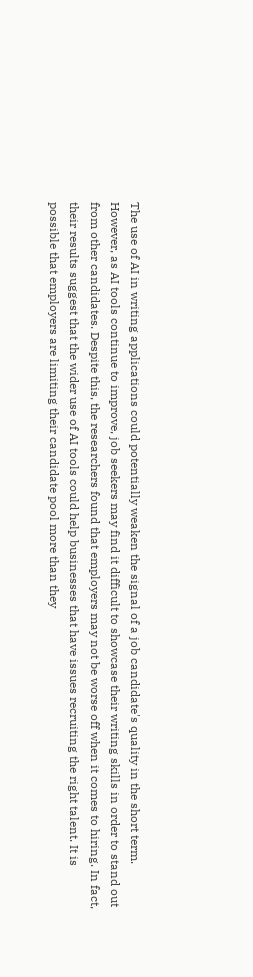The use of AI in writing applications could potentially weaken the signal of a job candidate's quality in the short term. However, as AI tools continue to improve, job seekers may find it difficult to showcase their writing skills in order to stand out from other candidates. Despite this, the researchers found that employers may not be worse off when it comes to hiring. In fact, their results suggest that the wider use of AI tools could help businesses that have issues recruiting the right talent. It is possible that employers are limiting their candidate pool more than they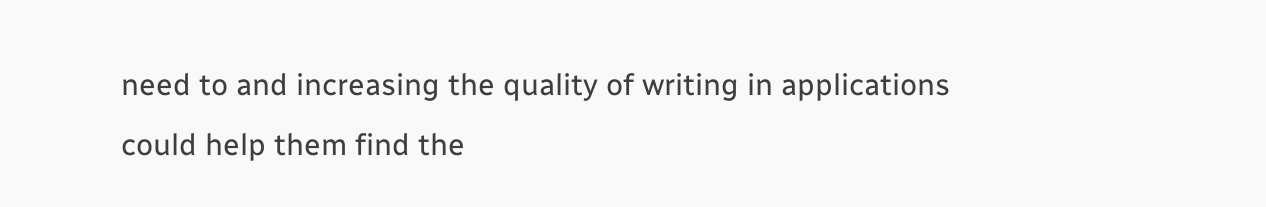need to and increasing the quality of writing in applications could help them find the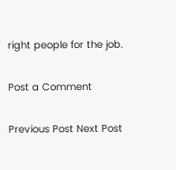right people for the job.

Post a Comment

Previous Post Next Post